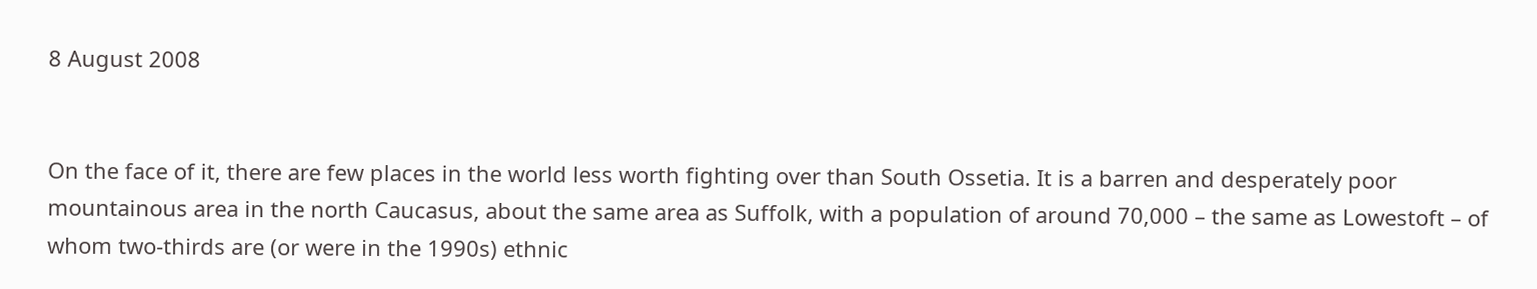8 August 2008


On the face of it, there are few places in the world less worth fighting over than South Ossetia. It is a barren and desperately poor mountainous area in the north Caucasus, about the same area as Suffolk, with a population of around 70,000 – the same as Lowestoft – of whom two-thirds are (or were in the 1990s) ethnic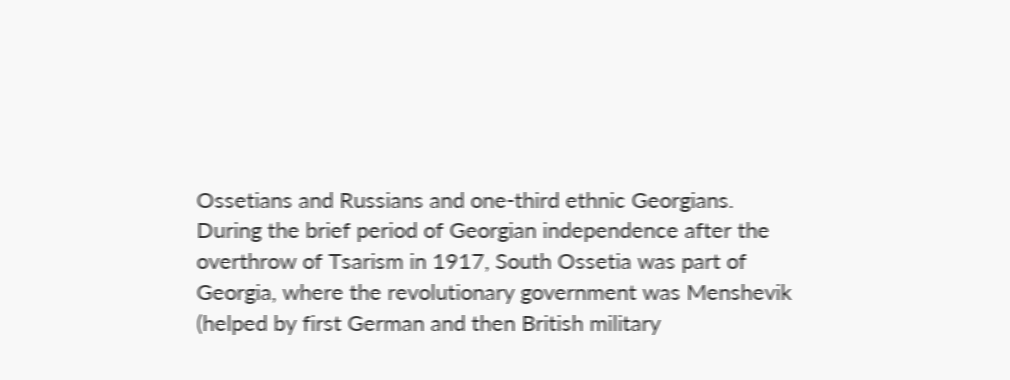Ossetians and Russians and one-third ethnic Georgians.
During the brief period of Georgian independence after the overthrow of Tsarism in 1917, South Ossetia was part of Georgia, where the revolutionary government was Menshevik (helped by first German and then British military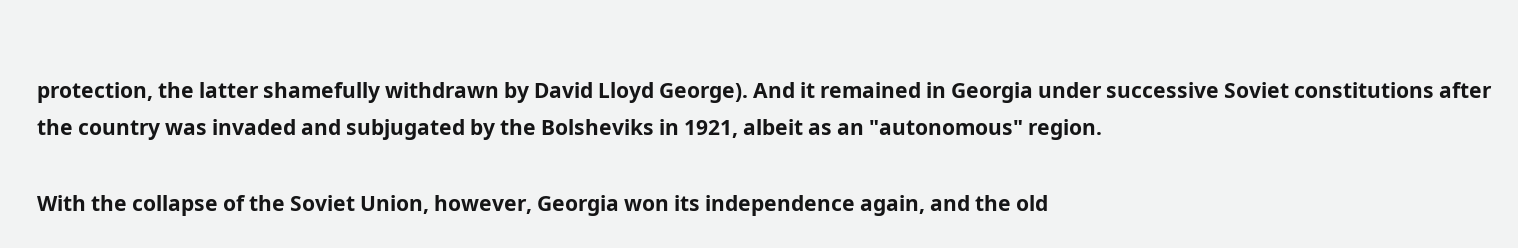protection, the latter shamefully withdrawn by David Lloyd George). And it remained in Georgia under successive Soviet constitutions after the country was invaded and subjugated by the Bolsheviks in 1921, albeit as an "autonomous" region.

With the collapse of the Soviet Union, however, Georgia won its independence again, and the old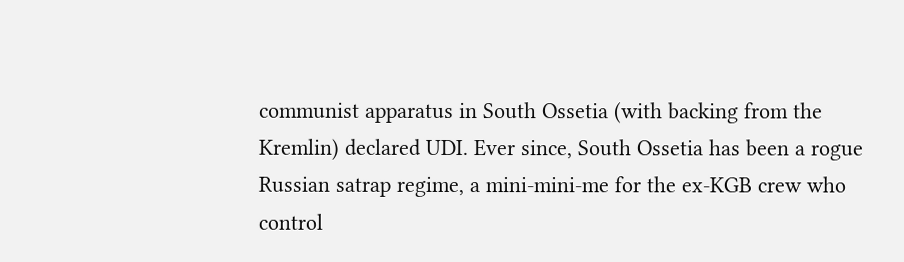communist apparatus in South Ossetia (with backing from the Kremlin) declared UDI. Ever since, South Ossetia has been a rogue Russian satrap regime, a mini-mini-me for the ex-KGB crew who control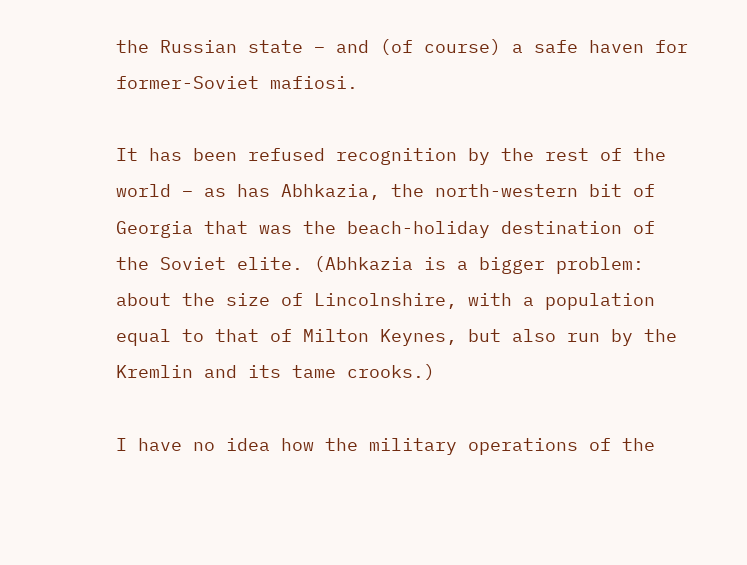the Russian state – and (of course) a safe haven for former-Soviet mafiosi.

It has been refused recognition by the rest of the world – as has Abhkazia, the north-western bit of Georgia that was the beach-holiday destination of the Soviet elite. (Abhkazia is a bigger problem: about the size of Lincolnshire, with a population equal to that of Milton Keynes, but also run by the Kremlin and its tame crooks.)

I have no idea how the military operations of the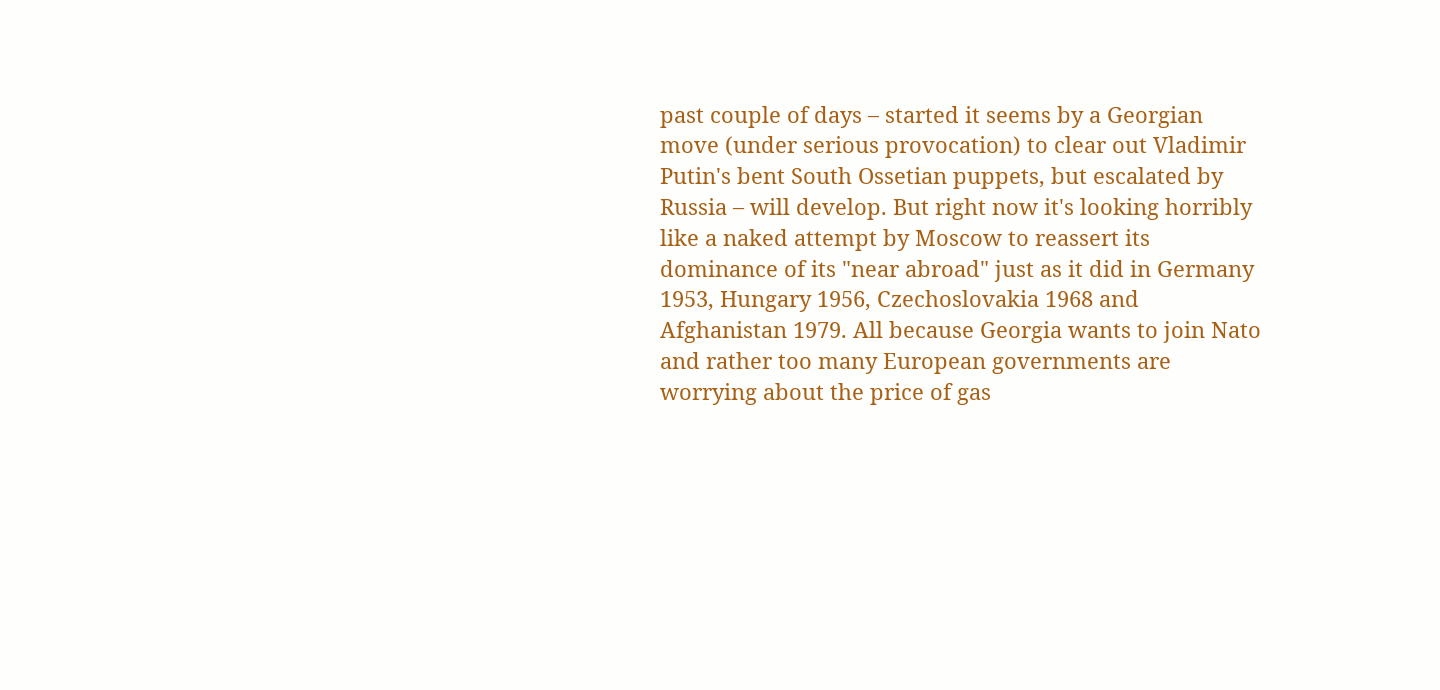past couple of days – started it seems by a Georgian move (under serious provocation) to clear out Vladimir Putin's bent South Ossetian puppets, but escalated by Russia – will develop. But right now it's looking horribly like a naked attempt by Moscow to reassert its dominance of its "near abroad" just as it did in Germany 1953, Hungary 1956, Czechoslovakia 1968 and Afghanistan 1979. All because Georgia wants to join Nato and rather too many European governments are worrying about the price of gas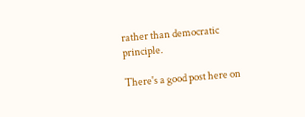rather than democratic principle.

There's a good post here on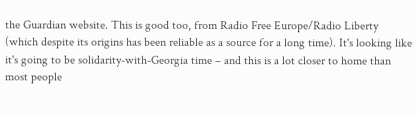the Guardian website. This is good too, from Radio Free Europe/Radio Liberty (which despite its origins has been reliable as a source for a long time). It's looking like it's going to be solidarity-with-Georgia time – and this is a lot closer to home than most people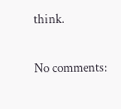think.

No comments: